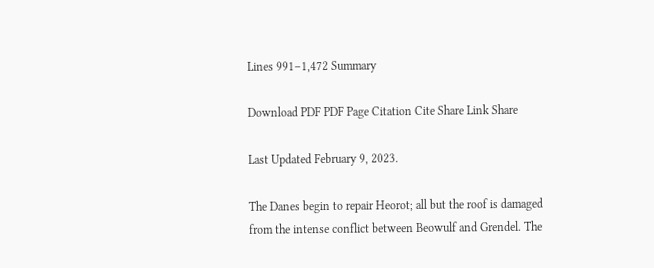Lines 991–1,472 Summary

Download PDF PDF Page Citation Cite Share Link Share

Last Updated February 9, 2023.

The Danes begin to repair Heorot; all but the roof is damaged from the intense conflict between Beowulf and Grendel. The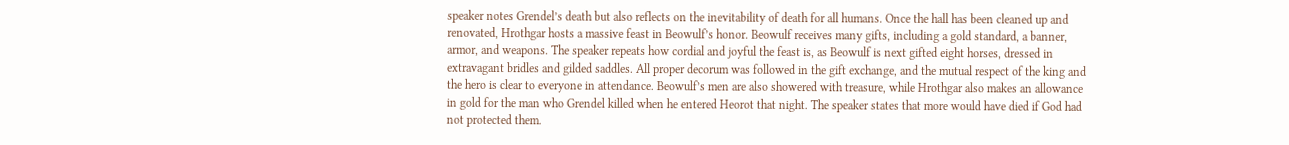speaker notes Grendel’s death but also reflects on the inevitability of death for all humans. Once the hall has been cleaned up and renovated, Hrothgar hosts a massive feast in Beowulf’s honor. Beowulf receives many gifts, including a gold standard, a banner, armor, and weapons. The speaker repeats how cordial and joyful the feast is, as Beowulf is next gifted eight horses, dressed in extravagant bridles and gilded saddles. All proper decorum was followed in the gift exchange, and the mutual respect of the king and the hero is clear to everyone in attendance. Beowulf’s men are also showered with treasure, while Hrothgar also makes an allowance in gold for the man who Grendel killed when he entered Heorot that night. The speaker states that more would have died if God had not protected them.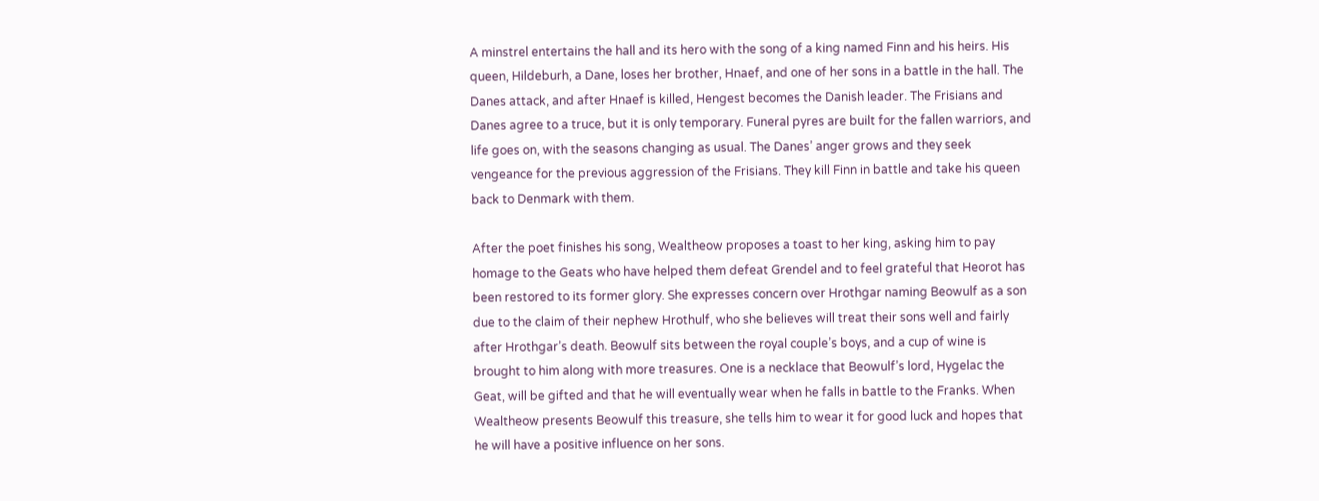A minstrel entertains the hall and its hero with the song of a king named Finn and his heirs. His queen, Hildeburh, a Dane, loses her brother, Hnaef, and one of her sons in a battle in the hall. The Danes attack, and after Hnaef is killed, Hengest becomes the Danish leader. The Frisians and Danes agree to a truce, but it is only temporary. Funeral pyres are built for the fallen warriors, and life goes on, with the seasons changing as usual. The Danes’ anger grows and they seek vengeance for the previous aggression of the Frisians. They kill Finn in battle and take his queen back to Denmark with them.

After the poet finishes his song, Wealtheow proposes a toast to her king, asking him to pay homage to the Geats who have helped them defeat Grendel and to feel grateful that Heorot has been restored to its former glory. She expresses concern over Hrothgar naming Beowulf as a son due to the claim of their nephew Hrothulf, who she believes will treat their sons well and fairly after Hrothgar’s death. Beowulf sits between the royal couple’s boys, and a cup of wine is brought to him along with more treasures. One is a necklace that Beowulf’s lord, Hygelac the Geat, will be gifted and that he will eventually wear when he falls in battle to the Franks. When Wealtheow presents Beowulf this treasure, she tells him to wear it for good luck and hopes that he will have a positive influence on her sons.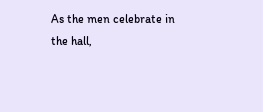As the men celebrate in the hall,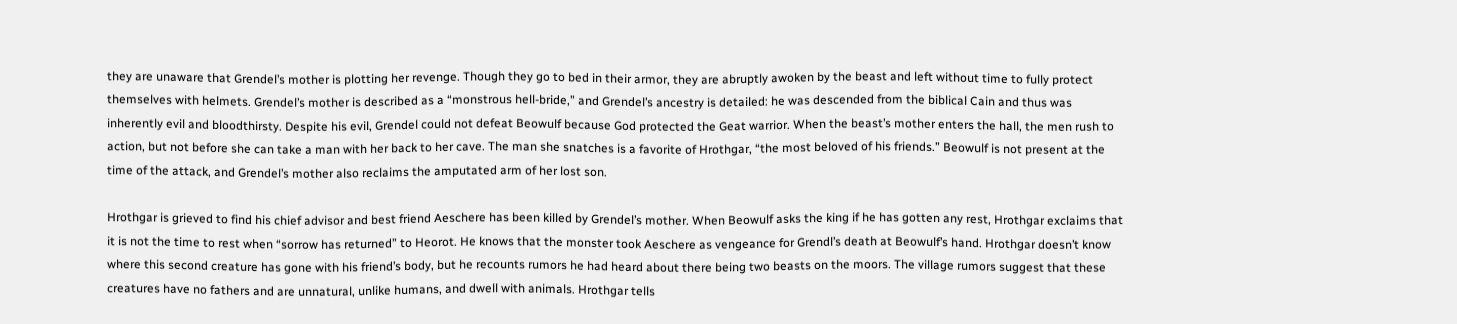they are unaware that Grendel’s mother is plotting her revenge. Though they go to bed in their armor, they are abruptly awoken by the beast and left without time to fully protect themselves with helmets. Grendel’s mother is described as a “monstrous hell-bride,” and Grendel’s ancestry is detailed: he was descended from the biblical Cain and thus was inherently evil and bloodthirsty. Despite his evil, Grendel could not defeat Beowulf because God protected the Geat warrior. When the beast’s mother enters the hall, the men rush to action, but not before she can take a man with her back to her cave. The man she snatches is a favorite of Hrothgar, “the most beloved of his friends.” Beowulf is not present at the time of the attack, and Grendel’s mother also reclaims the amputated arm of her lost son.

Hrothgar is grieved to find his chief advisor and best friend Aeschere has been killed by Grendel’s mother. When Beowulf asks the king if he has gotten any rest, Hrothgar exclaims that it is not the time to rest when “sorrow has returned” to Heorot. He knows that the monster took Aeschere as vengeance for Grendl’s death at Beowulf’s hand. Hrothgar doesn’t know where this second creature has gone with his friend’s body, but he recounts rumors he had heard about there being two beasts on the moors. The village rumors suggest that these creatures have no fathers and are unnatural, unlike humans, and dwell with animals. Hrothgar tells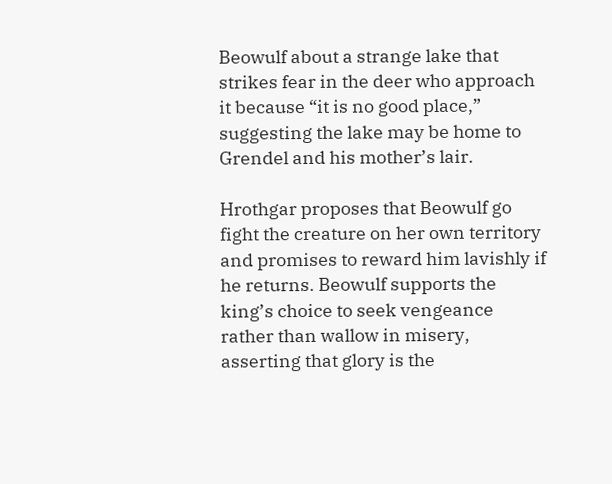Beowulf about a strange lake that strikes fear in the deer who approach it because “it is no good place,” suggesting the lake may be home to Grendel and his mother’s lair.

Hrothgar proposes that Beowulf go fight the creature on her own territory and promises to reward him lavishly if he returns. Beowulf supports the king’s choice to seek vengeance rather than wallow in misery, asserting that glory is the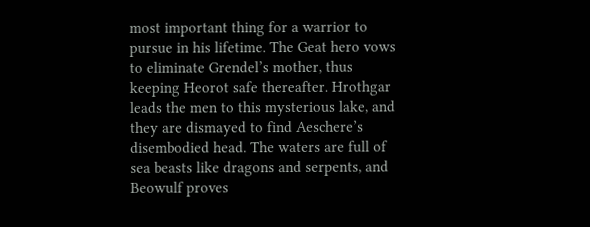most important thing for a warrior to pursue in his lifetime. The Geat hero vows to eliminate Grendel’s mother, thus keeping Heorot safe thereafter. Hrothgar leads the men to this mysterious lake, and they are dismayed to find Aeschere’s disembodied head. The waters are full of sea beasts like dragons and serpents, and Beowulf proves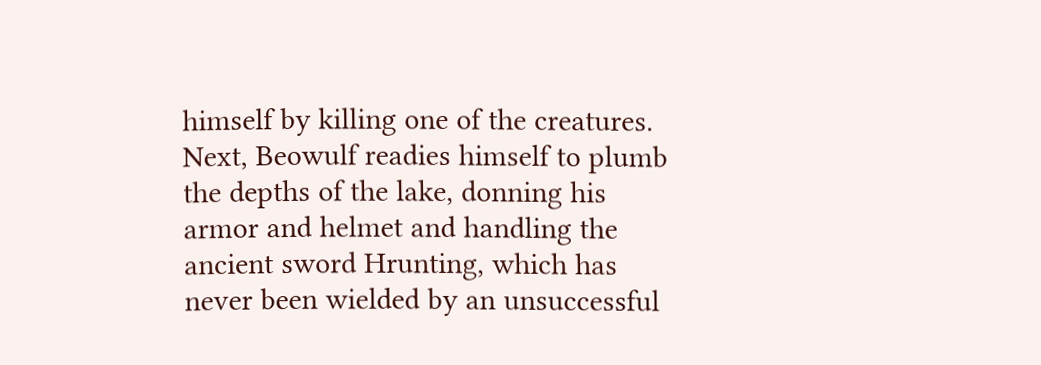himself by killing one of the creatures. Next, Beowulf readies himself to plumb the depths of the lake, donning his armor and helmet and handling the ancient sword Hrunting, which has never been wielded by an unsuccessful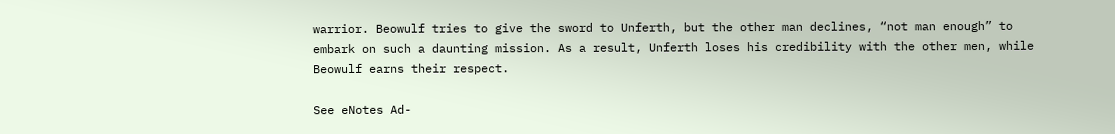warrior. Beowulf tries to give the sword to Unferth, but the other man declines, “not man enough” to embark on such a daunting mission. As a result, Unferth loses his credibility with the other men, while Beowulf earns their respect.

See eNotes Ad-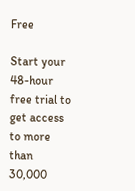Free

Start your 48-hour free trial to get access to more than 30,000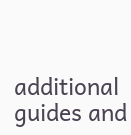additional guides and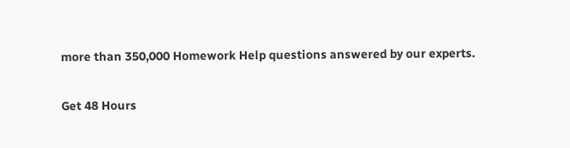more than 350,000 Homework Help questions answered by our experts.

Get 48 Hours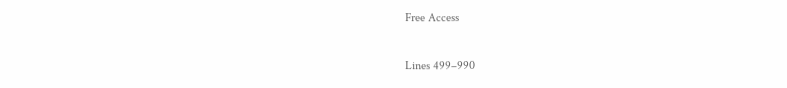Free Access

Lines 499–990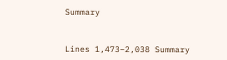Summary


Lines 1,473–2,038 Summary